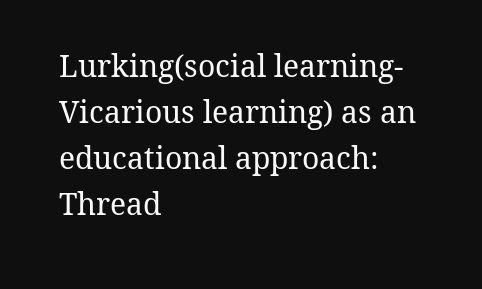Lurking(social learning-Vicarious learning) as an educational approach: Thread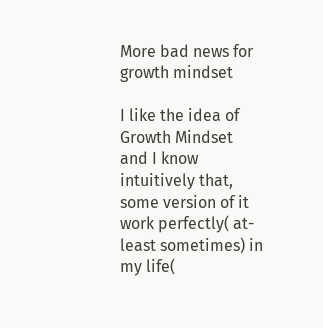More bad news for growth mindset

I like the idea of Growth Mindset and I know intuitively that, some version of it work perfectly( at-least sometimes) in my life(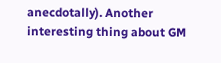anecdotally). Another interesting thing about GM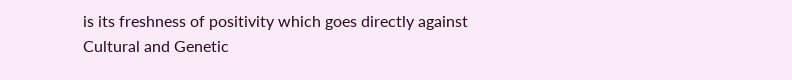is its freshness of positivity which goes directly against Cultural and Genetic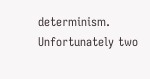determinism. Unfortunately two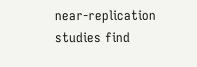near-replication studies find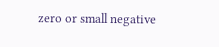zero or small negative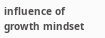influence of growth mindset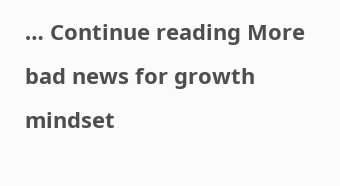… Continue reading More bad news for growth mindset